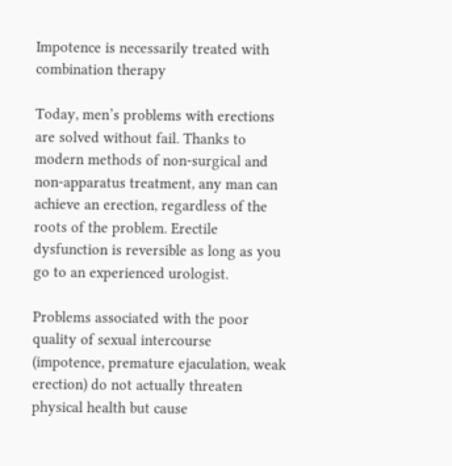Impotence is necessarily treated with combination therapy

Today, men’s problems with erections are solved without fail. Thanks to modern methods of non-surgical and non-apparatus treatment, any man can achieve an erection, regardless of the roots of the problem. Erectile dysfunction is reversible as long as you go to an experienced urologist.

Problems associated with the poor quality of sexual intercourse (impotence, premature ejaculation, weak erection) do not actually threaten physical health but cause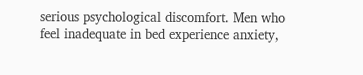serious psychological discomfort. Men who feel inadequate in bed experience anxiety,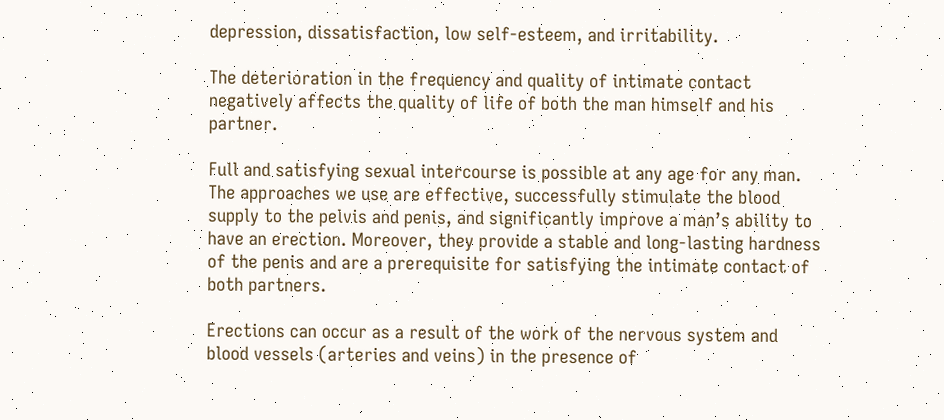depression, dissatisfaction, low self-esteem, and irritability.

The deterioration in the frequency and quality of intimate contact negatively affects the quality of life of both the man himself and his partner.

Full and satisfying sexual intercourse is possible at any age for any man. The approaches we use are effective, successfully stimulate the blood supply to the pelvis and penis, and significantly improve a man’s ability to have an erection. Moreover, they provide a stable and long-lasting hardness of the penis and are a prerequisite for satisfying the intimate contact of both partners.

Erections can occur as a result of the work of the nervous system and blood vessels (arteries and veins) in the presence of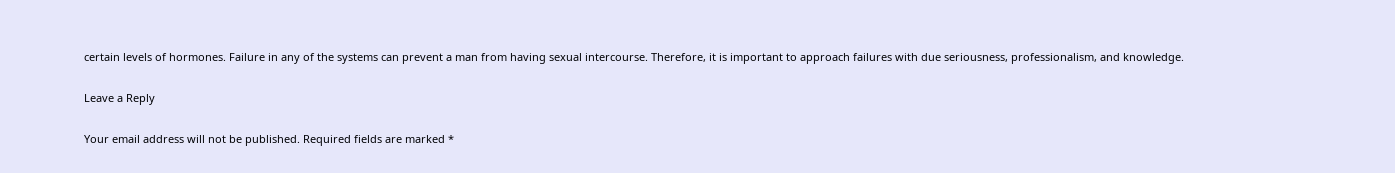certain levels of hormones. Failure in any of the systems can prevent a man from having sexual intercourse. Therefore, it is important to approach failures with due seriousness, professionalism, and knowledge.

Leave a Reply

Your email address will not be published. Required fields are marked *